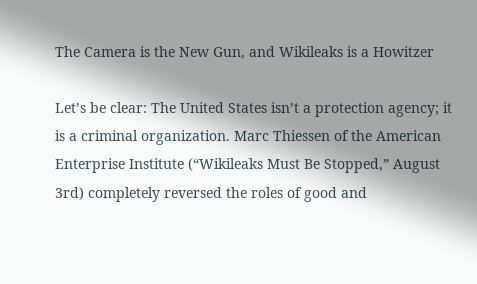The Camera is the New Gun, and Wikileaks is a Howitzer

Let’s be clear: The United States isn’t a protection agency; it is a criminal organization. Marc Thiessen of the American Enterprise Institute (“Wikileaks Must Be Stopped,” August 3rd) completely reversed the roles of good and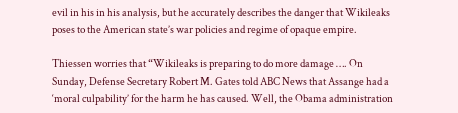evil in his in his analysis, but he accurately describes the danger that Wikileaks poses to the American state’s war policies and regime of opaque empire.

Thiessen worries that “Wikileaks is preparing to do more damage …. On Sunday, Defense Secretary Robert M. Gates told ABC News that Assange had a ‘moral culpability’ for the harm he has caused. Well, the Obama administration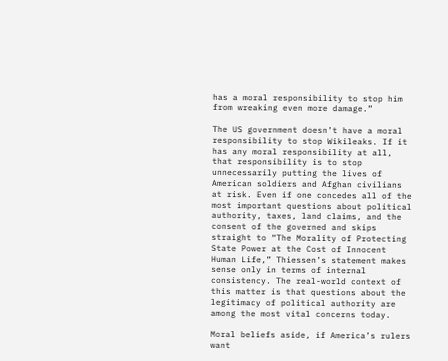has a moral responsibility to stop him from wreaking even more damage.”

The US government doesn’t have a moral responsibility to stop Wikileaks. If it has any moral responsibility at all, that responsibility is to stop unnecessarily putting the lives of American soldiers and Afghan civilians at risk. Even if one concedes all of the most important questions about political authority, taxes, land claims, and the consent of the governed and skips straight to “The Morality of Protecting State Power at the Cost of Innocent Human Life,” Thiessen’s statement makes sense only in terms of internal consistency. The real-world context of this matter is that questions about the legitimacy of political authority are among the most vital concerns today.

Moral beliefs aside, if America’s rulers want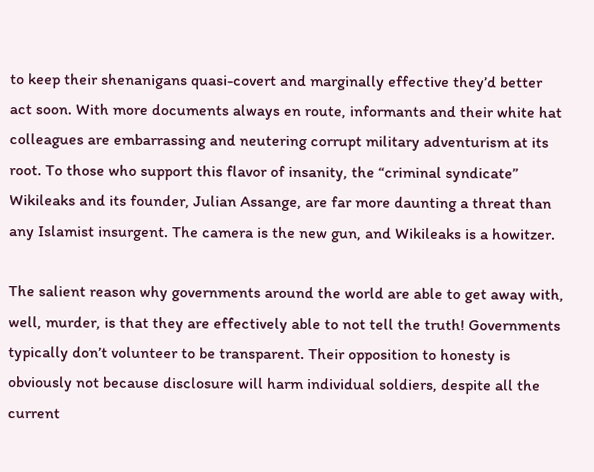to keep their shenanigans quasi-covert and marginally effective they’d better act soon. With more documents always en route, informants and their white hat colleagues are embarrassing and neutering corrupt military adventurism at its root. To those who support this flavor of insanity, the “criminal syndicate” Wikileaks and its founder, Julian Assange, are far more daunting a threat than any Islamist insurgent. The camera is the new gun, and Wikileaks is a howitzer.

The salient reason why governments around the world are able to get away with, well, murder, is that they are effectively able to not tell the truth! Governments typically don’t volunteer to be transparent. Their opposition to honesty is obviously not because disclosure will harm individual soldiers, despite all the current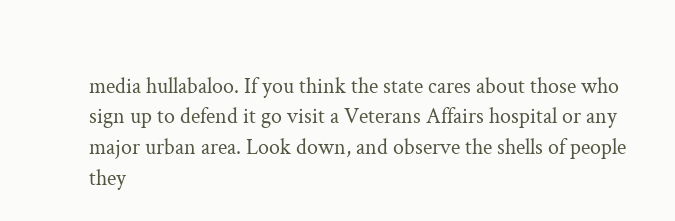media hullabaloo. If you think the state cares about those who sign up to defend it go visit a Veterans Affairs hospital or any major urban area. Look down, and observe the shells of people they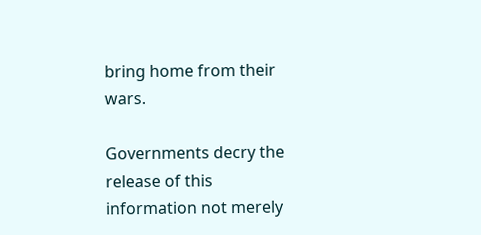bring home from their wars.

Governments decry the release of this information not merely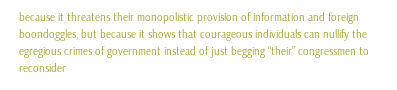because it threatens their monopolistic provision of information and foreign boondoggles, but because it shows that courageous individuals can nullify the egregious crimes of government instead of just begging “their” congressmen to reconsider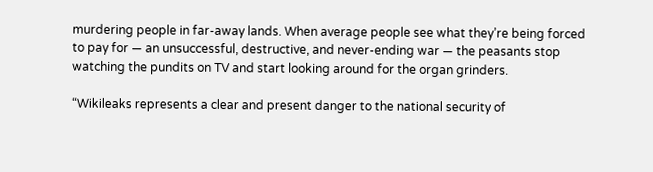murdering people in far-away lands. When average people see what they’re being forced to pay for — an unsuccessful, destructive, and never-ending war — the peasants stop watching the pundits on TV and start looking around for the organ grinders.

“Wikileaks represents a clear and present danger to the national security of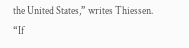the United States,” writes Thiessen. “If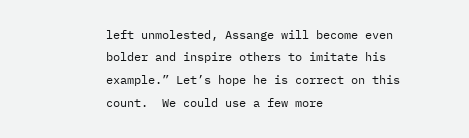left unmolested, Assange will become even bolder and inspire others to imitate his example.” Let’s hope he is correct on this count.  We could use a few more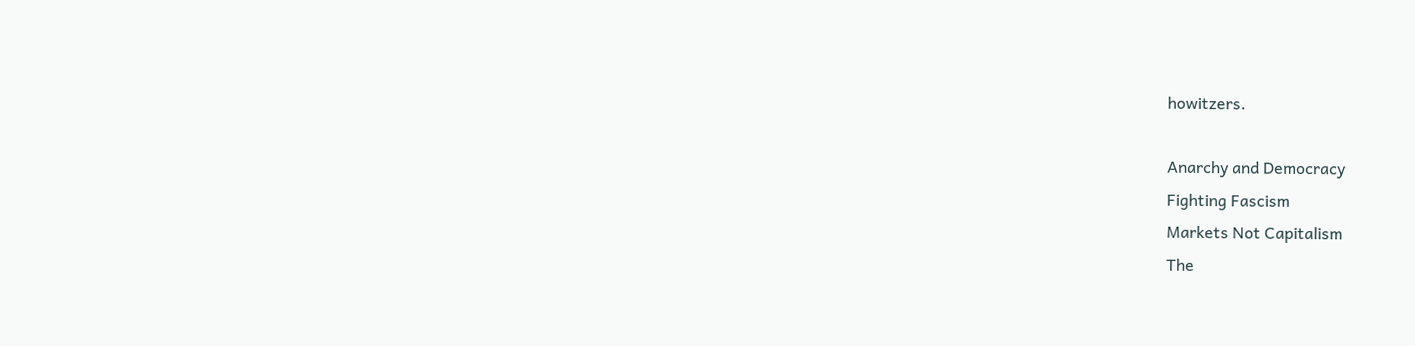howitzers.

Anarchy and Democracy
Fighting Fascism
Markets Not Capitalism
The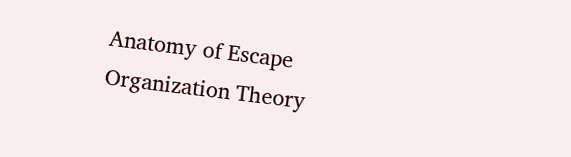Anatomy of Escape
Organization Theory